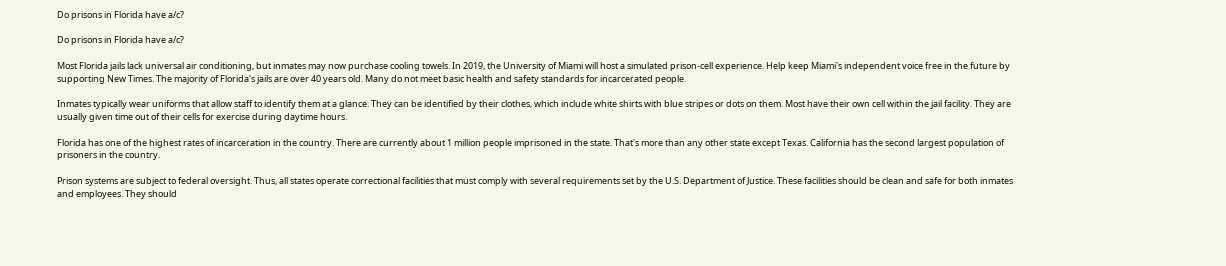Do prisons in Florida have a/c?

Do prisons in Florida have a/c?

Most Florida jails lack universal air conditioning, but inmates may now purchase cooling towels. In 2019, the University of Miami will host a simulated prison-cell experience. Help keep Miami's independent voice free in the future by supporting New Times. The majority of Florida's jails are over 40 years old. Many do not meet basic health and safety standards for incarcerated people.

Inmates typically wear uniforms that allow staff to identify them at a glance. They can be identified by their clothes, which include white shirts with blue stripes or dots on them. Most have their own cell within the jail facility. They are usually given time out of their cells for exercise during daytime hours.

Florida has one of the highest rates of incarceration in the country. There are currently about 1 million people imprisoned in the state. That's more than any other state except Texas. California has the second largest population of prisoners in the country.

Prison systems are subject to federal oversight. Thus, all states operate correctional facilities that must comply with several requirements set by the U.S. Department of Justice. These facilities should be clean and safe for both inmates and employees. They should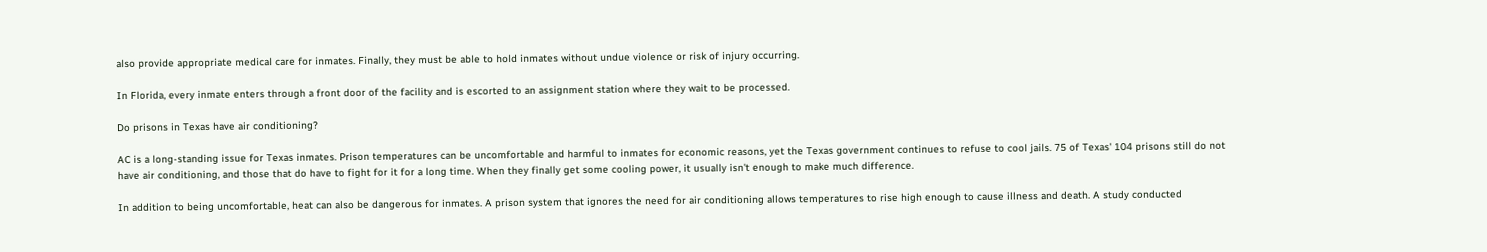also provide appropriate medical care for inmates. Finally, they must be able to hold inmates without undue violence or risk of injury occurring.

In Florida, every inmate enters through a front door of the facility and is escorted to an assignment station where they wait to be processed.

Do prisons in Texas have air conditioning?

AC is a long-standing issue for Texas inmates. Prison temperatures can be uncomfortable and harmful to inmates for economic reasons, yet the Texas government continues to refuse to cool jails. 75 of Texas' 104 prisons still do not have air conditioning, and those that do have to fight for it for a long time. When they finally get some cooling power, it usually isn't enough to make much difference.

In addition to being uncomfortable, heat can also be dangerous for inmates. A prison system that ignores the need for air conditioning allows temperatures to rise high enough to cause illness and death. A study conducted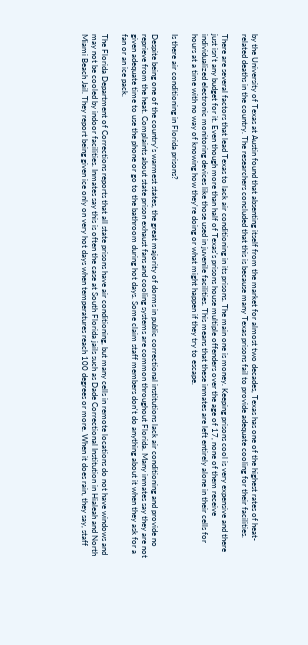by the University of Texas at Austin found that absenting itself from the market for almost two decades, Texas has one of the highest rates of heat-related deaths in the country. The researchers concluded that this is because many Texas prisons fail to provide adequate cooling for their facilities.

There are several factors that lead Texas to lack air conditioning in its prisons. The main one is money. Keeping prisons cool is very expensive and there just isn't any budget for it. Even though more than half of Texas's prisons house multiple offenders over the age of 17, none of them receive individualized electronic monitoring devices like those used in juvenile facilities. This means that these inmates are left entirely alone in their cells for hours at a time with no way of knowing how they're doing or what might happen if they try to escape.

Is there air conditioning in Florida prisons?

Despite being one of the country's warmest states, the great majority of dorms in public correctional institutions lack air conditioning and provide no reprieve from the heat. Complaints about state prison exhaust fans and cooling systems are common throughout Florida. Many inmates say they are not given adequate time to use the phone or go to the bathroom during hot days. Some claim staff members don't do anything about it when they ask for a fan or an ice pack.

The Florida Department of Corrections reports that all state prisons have air conditioning, but many cells in remote locations do not have windows and may not be cooled by indoor facilities. Inmates say this is often the case at South Florida jails such as Dade Correctional Institution in Hialeah and North Miami Beach Jail. They report being given ice only on very hot days when temperatures reach 100 degrees or more. When it does rain, they say, staff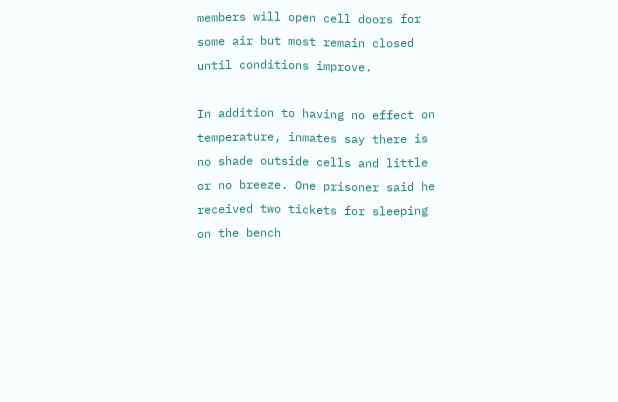members will open cell doors for some air but most remain closed until conditions improve.

In addition to having no effect on temperature, inmates say there is no shade outside cells and little or no breeze. One prisoner said he received two tickets for sleeping on the bench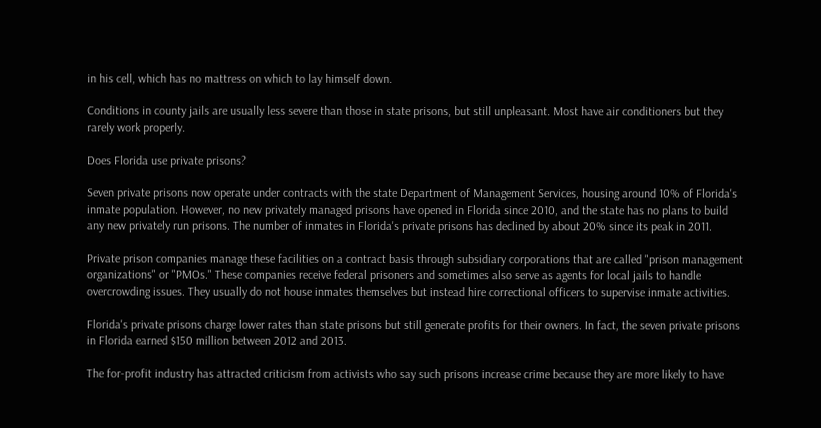in his cell, which has no mattress on which to lay himself down.

Conditions in county jails are usually less severe than those in state prisons, but still unpleasant. Most have air conditioners but they rarely work properly.

Does Florida use private prisons?

Seven private prisons now operate under contracts with the state Department of Management Services, housing around 10% of Florida's inmate population. However, no new privately managed prisons have opened in Florida since 2010, and the state has no plans to build any new privately run prisons. The number of inmates in Florida's private prisons has declined by about 20% since its peak in 2011.

Private prison companies manage these facilities on a contract basis through subsidiary corporations that are called "prison management organizations" or "PMOs." These companies receive federal prisoners and sometimes also serve as agents for local jails to handle overcrowding issues. They usually do not house inmates themselves but instead hire correctional officers to supervise inmate activities.

Florida's private prisons charge lower rates than state prisons but still generate profits for their owners. In fact, the seven private prisons in Florida earned $150 million between 2012 and 2013.

The for-profit industry has attracted criticism from activists who say such prisons increase crime because they are more likely to have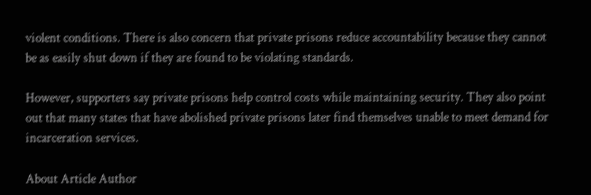violent conditions. There is also concern that private prisons reduce accountability because they cannot be as easily shut down if they are found to be violating standards.

However, supporters say private prisons help control costs while maintaining security. They also point out that many states that have abolished private prisons later find themselves unable to meet demand for incarceration services.

About Article Author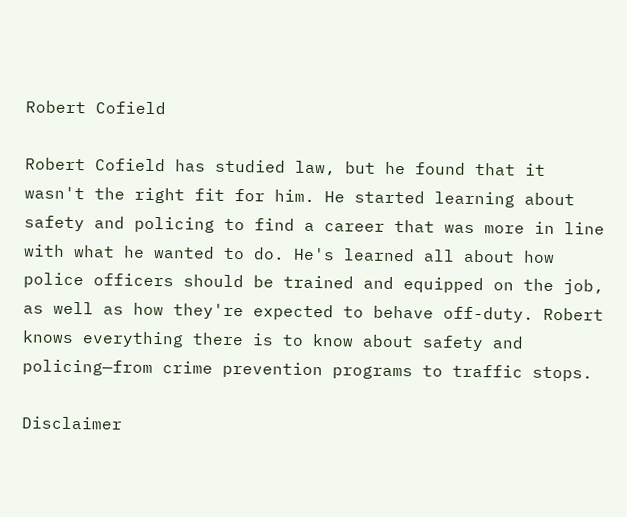Robert Cofield

Robert Cofield has studied law, but he found that it wasn't the right fit for him. He started learning about safety and policing to find a career that was more in line with what he wanted to do. He's learned all about how police officers should be trained and equipped on the job, as well as how they're expected to behave off-duty. Robert knows everything there is to know about safety and policing—from crime prevention programs to traffic stops.

Disclaimer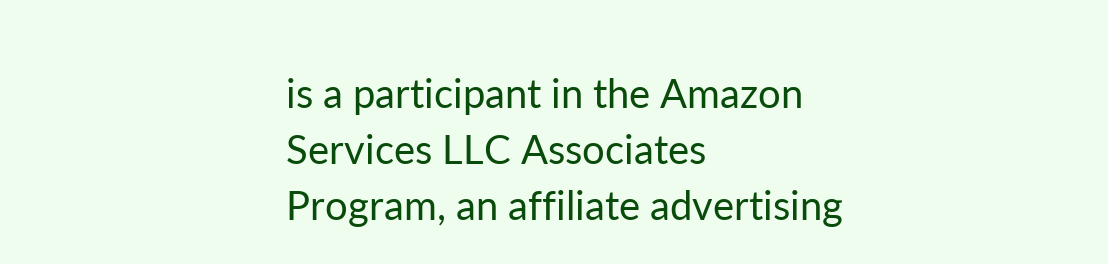is a participant in the Amazon Services LLC Associates Program, an affiliate advertising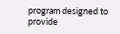program designed to provide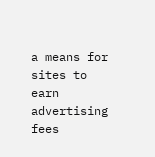a means for sites to earn advertising fees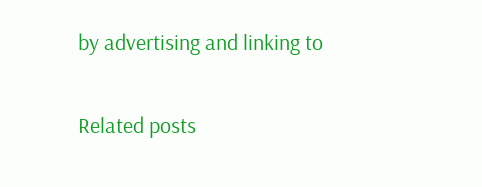by advertising and linking to

Related posts